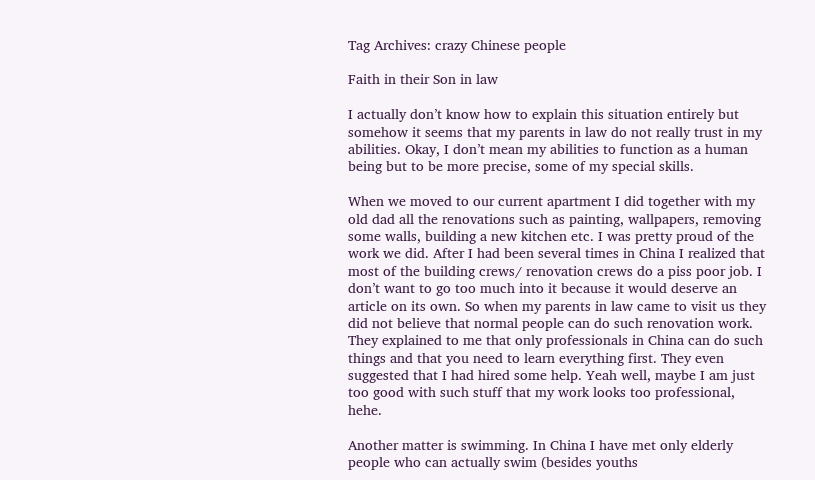Tag Archives: crazy Chinese people

Faith in their Son in law

I actually don’t know how to explain this situation entirely but somehow it seems that my parents in law do not really trust in my abilities. Okay, I don’t mean my abilities to function as a human being but to be more precise, some of my special skills.

When we moved to our current apartment I did together with my old dad all the renovations such as painting, wallpapers, removing some walls, building a new kitchen etc. I was pretty proud of the work we did. After I had been several times in China I realized that most of the building crews/ renovation crews do a piss poor job. I don’t want to go too much into it because it would deserve an article on its own. So when my parents in law came to visit us they did not believe that normal people can do such renovation work. They explained to me that only professionals in China can do such things and that you need to learn everything first. They even suggested that I had hired some help. Yeah well, maybe I am just too good with such stuff that my work looks too professional, hehe.

Another matter is swimming. In China I have met only elderly people who can actually swim (besides youths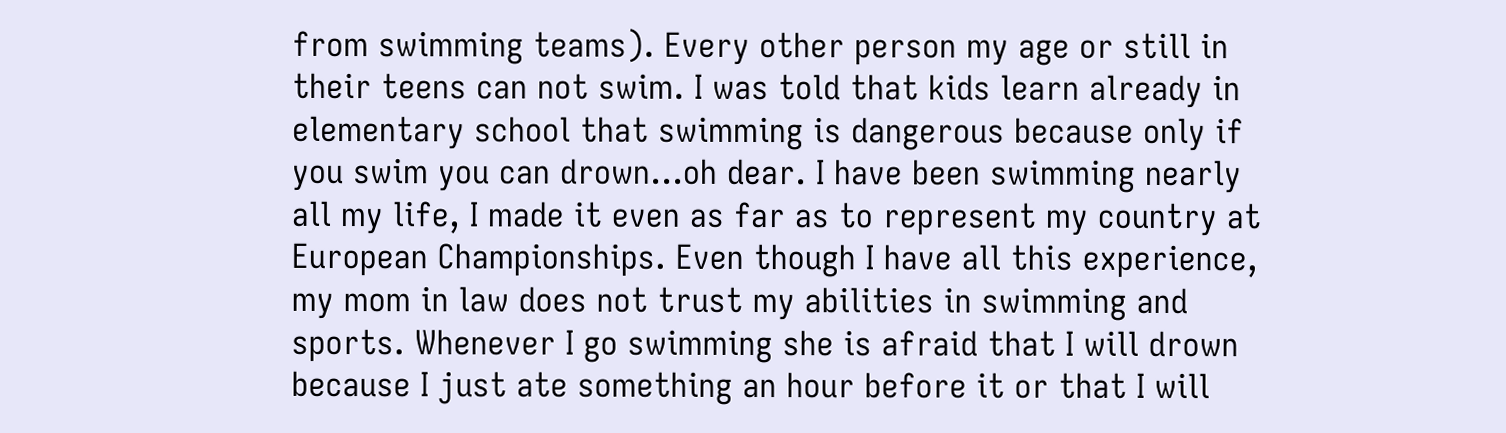from swimming teams). Every other person my age or still in their teens can not swim. I was told that kids learn already in elementary school that swimming is dangerous because only if you swim you can drown…oh dear. I have been swimming nearly all my life, I made it even as far as to represent my country at European Championships. Even though I have all this experience, my mom in law does not trust my abilities in swimming and sports. Whenever I go swimming she is afraid that I will drown because I just ate something an hour before it or that I will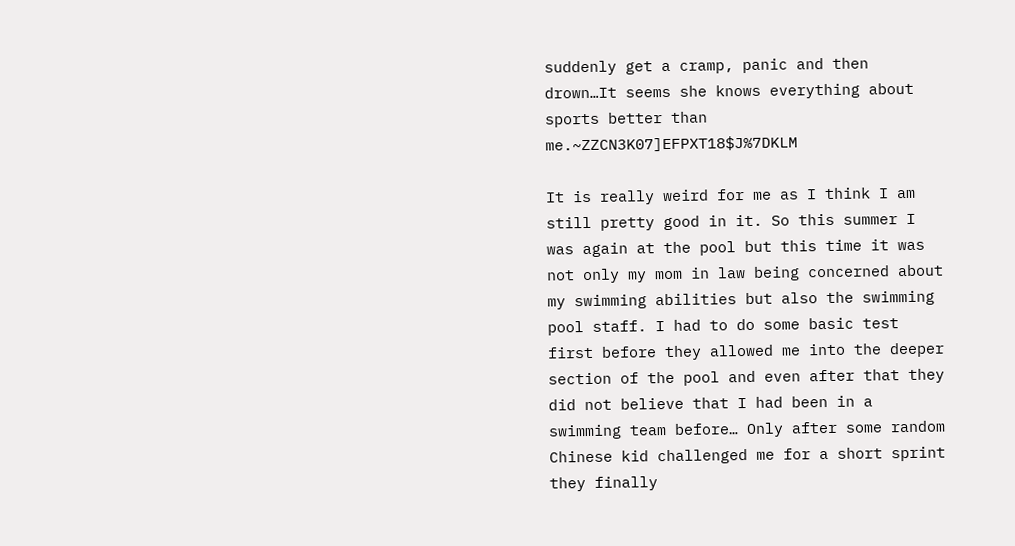suddenly get a cramp, panic and then drown…It seems she knows everything about sports better than me.~ZZCN3K07]EFPXT18$J%7DKLM

It is really weird for me as I think I am still pretty good in it. So this summer I was again at the pool but this time it was not only my mom in law being concerned about my swimming abilities but also the swimming pool staff. I had to do some basic test first before they allowed me into the deeper section of the pool and even after that they did not believe that I had been in a swimming team before… Only after some random Chinese kid challenged me for a short sprint they finally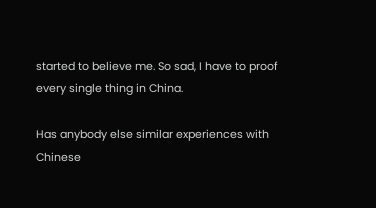started to believe me. So sad, I have to proof every single thing in China.

Has anybody else similar experiences with Chinese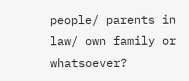people/ parents in law/ own family or whatsoever?